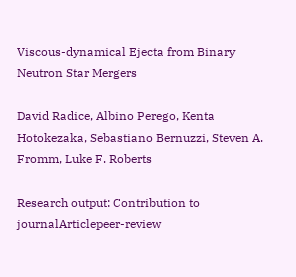Viscous-dynamical Ejecta from Binary Neutron Star Mergers

David Radice, Albino Perego, Kenta Hotokezaka, Sebastiano Bernuzzi, Steven A. Fromm, Luke F. Roberts

Research output: Contribution to journalArticlepeer-review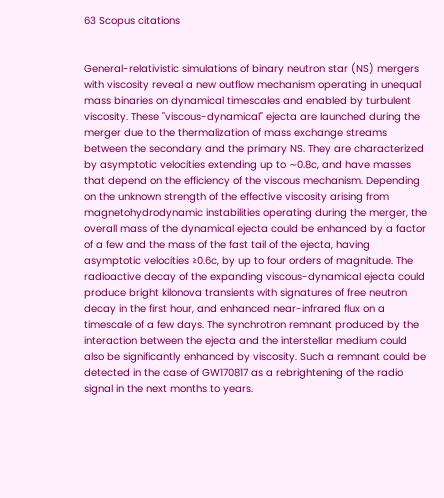63 Scopus citations


General-relativistic simulations of binary neutron star (NS) mergers with viscosity reveal a new outflow mechanism operating in unequal mass binaries on dynamical timescales and enabled by turbulent viscosity. These "viscous-dynamical" ejecta are launched during the merger due to the thermalization of mass exchange streams between the secondary and the primary NS. They are characterized by asymptotic velocities extending up to ∼0.8c, and have masses that depend on the efficiency of the viscous mechanism. Depending on the unknown strength of the effective viscosity arising from magnetohydrodynamic instabilities operating during the merger, the overall mass of the dynamical ejecta could be enhanced by a factor of a few and the mass of the fast tail of the ejecta, having asymptotic velocities ≥0.6c, by up to four orders of magnitude. The radioactive decay of the expanding viscous-dynamical ejecta could produce bright kilonova transients with signatures of free neutron decay in the first hour, and enhanced near-infrared flux on a timescale of a few days. The synchrotron remnant produced by the interaction between the ejecta and the interstellar medium could also be significantly enhanced by viscosity. Such a remnant could be detected in the case of GW170817 as a rebrightening of the radio signal in the next months to years.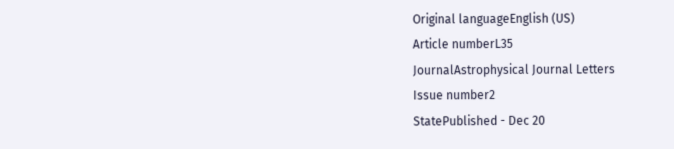Original languageEnglish (US)
Article numberL35
JournalAstrophysical Journal Letters
Issue number2
StatePublished - Dec 20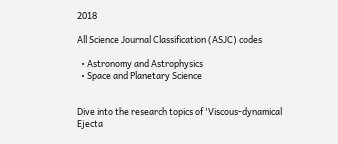2018

All Science Journal Classification (ASJC) codes

  • Astronomy and Astrophysics
  • Space and Planetary Science


Dive into the research topics of 'Viscous-dynamical Ejecta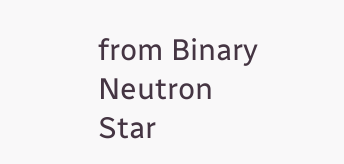from Binary Neutron Star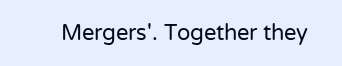Mergers'. Together they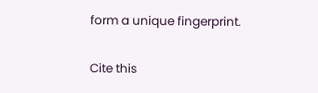form a unique fingerprint.

Cite this